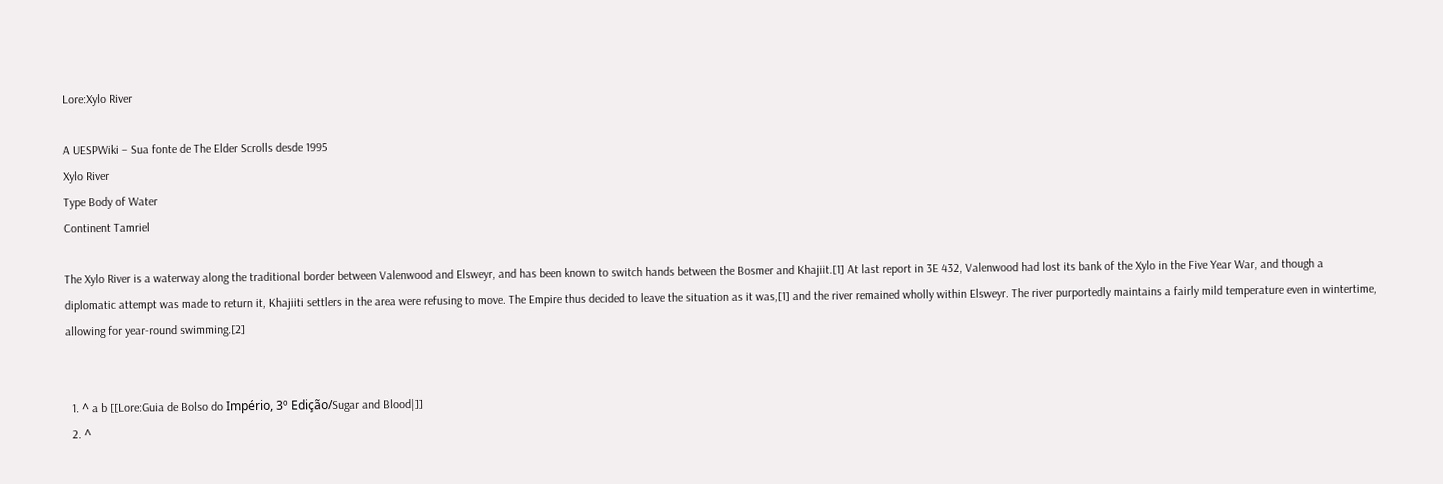Lore:Xylo River

A UESPWiki – Sua fonte de The Elder Scrolls desde 1995
Xylo River
Type Body of Water
Continent Tamriel

The Xylo River is a waterway along the traditional border between Valenwood and Elsweyr, and has been known to switch hands between the Bosmer and Khajiit.[1] At last report in 3E 432, Valenwood had lost its bank of the Xylo in the Five Year War, and though a diplomatic attempt was made to return it, Khajiiti settlers in the area were refusing to move. The Empire thus decided to leave the situation as it was,[1] and the river remained wholly within Elsweyr. The river purportedly maintains a fairly mild temperature even in wintertime, allowing for year-round swimming.[2]


  1. ^ a b [[Lore:Guia de Bolso do Império, 3º Edição/Sugar and Blood|]]
  2. ^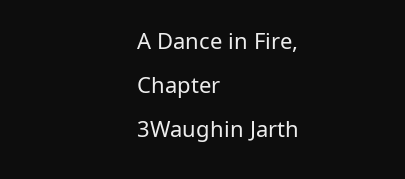A Dance in Fire, Chapter 3Waughin Jarth